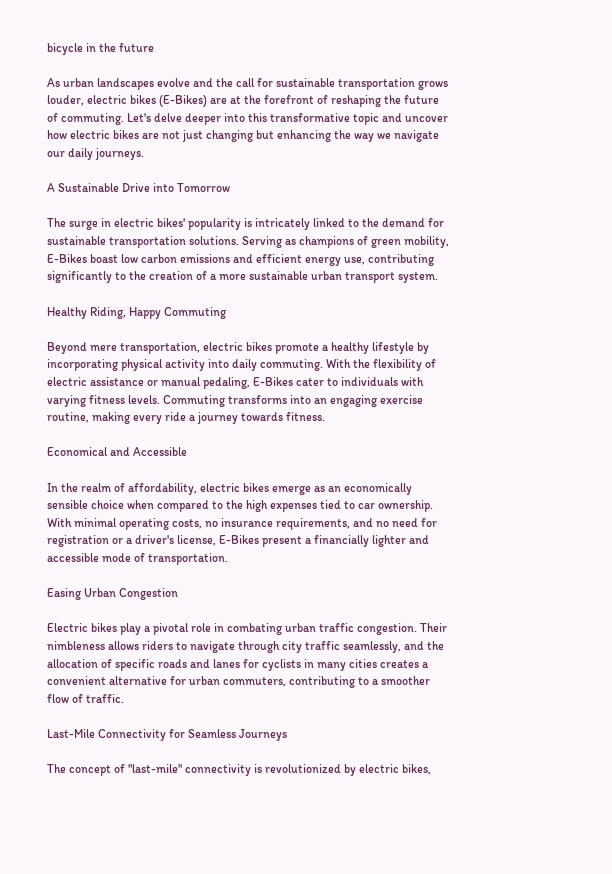bicycle in the future

As urban landscapes evolve and the call for sustainable transportation grows louder, electric bikes (E-Bikes) are at the forefront of reshaping the future of commuting. Let's delve deeper into this transformative topic and uncover how electric bikes are not just changing but enhancing the way we navigate our daily journeys.

A Sustainable Drive into Tomorrow

The surge in electric bikes' popularity is intricately linked to the demand for sustainable transportation solutions. Serving as champions of green mobility, E-Bikes boast low carbon emissions and efficient energy use, contributing significantly to the creation of a more sustainable urban transport system.

Healthy Riding, Happy Commuting

Beyond mere transportation, electric bikes promote a healthy lifestyle by incorporating physical activity into daily commuting. With the flexibility of electric assistance or manual pedaling, E-Bikes cater to individuals with varying fitness levels. Commuting transforms into an engaging exercise routine, making every ride a journey towards fitness.

Economical and Accessible

In the realm of affordability, electric bikes emerge as an economically sensible choice when compared to the high expenses tied to car ownership. With minimal operating costs, no insurance requirements, and no need for registration or a driver's license, E-Bikes present a financially lighter and accessible mode of transportation.

Easing Urban Congestion

Electric bikes play a pivotal role in combating urban traffic congestion. Their nimbleness allows riders to navigate through city traffic seamlessly, and the allocation of specific roads and lanes for cyclists in many cities creates a convenient alternative for urban commuters, contributing to a smoother flow of traffic.

Last-Mile Connectivity for Seamless Journeys

The concept of "last-mile" connectivity is revolutionized by electric bikes,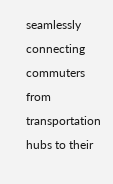seamlessly connecting commuters from transportation hubs to their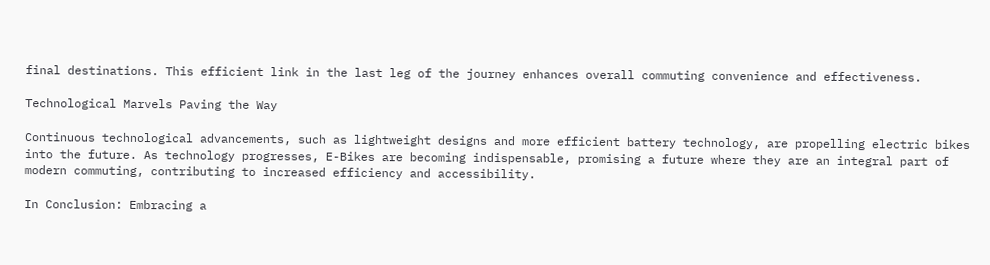final destinations. This efficient link in the last leg of the journey enhances overall commuting convenience and effectiveness.

Technological Marvels Paving the Way

Continuous technological advancements, such as lightweight designs and more efficient battery technology, are propelling electric bikes into the future. As technology progresses, E-Bikes are becoming indispensable, promising a future where they are an integral part of modern commuting, contributing to increased efficiency and accessibility.

In Conclusion: Embracing a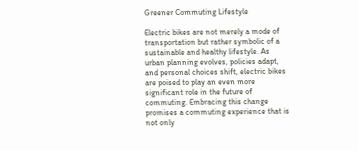Greener Commuting Lifestyle

Electric bikes are not merely a mode of transportation but rather symbolic of a sustainable and healthy lifestyle. As urban planning evolves, policies adapt, and personal choices shift, electric bikes are poised to play an even more significant role in the future of commuting. Embracing this change promises a commuting experience that is not only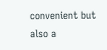convenient but also a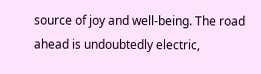source of joy and well-being. The road ahead is undoubtedly electric,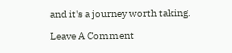and it's a journey worth taking.

Leave A Comment